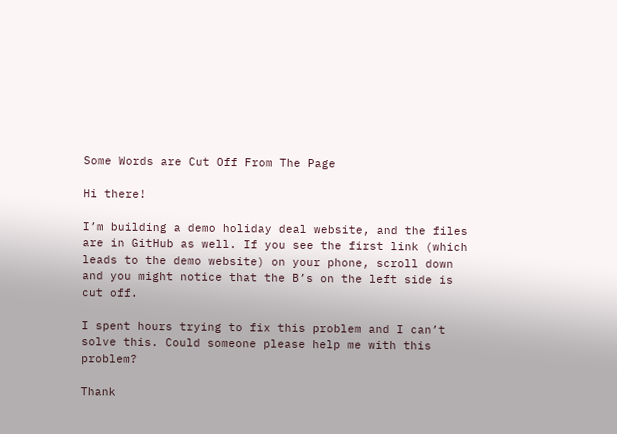Some Words are Cut Off From The Page

Hi there!

I’m building a demo holiday deal website, and the files are in GitHub as well. If you see the first link (which leads to the demo website) on your phone, scroll down and you might notice that the B’s on the left side is cut off.

I spent hours trying to fix this problem and I can’t solve this. Could someone please help me with this problem?

Thank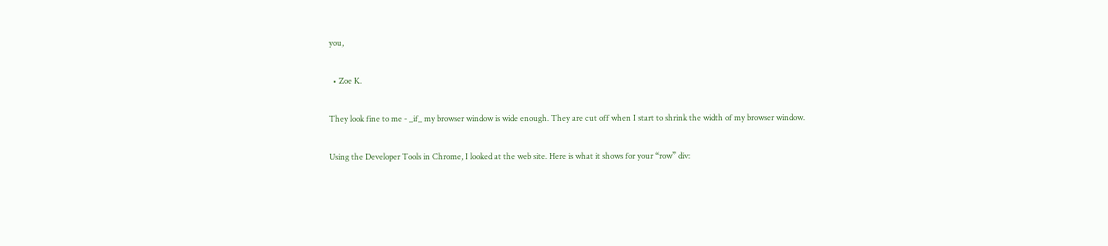you,

  • Zoe K.

They look fine to me - _if_ my browser window is wide enough. They are cut off when I start to shrink the width of my browser window.

Using the Developer Tools in Chrome, I looked at the web site. Here is what it shows for your “row” div: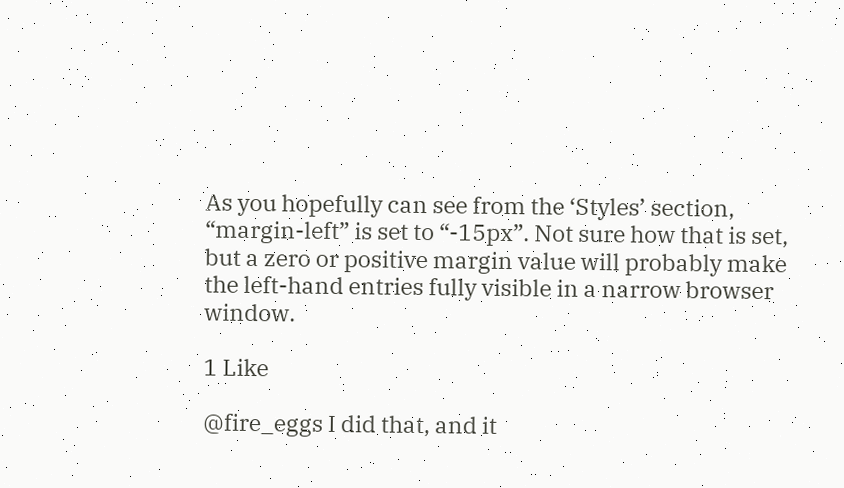As you hopefully can see from the ‘Styles’ section, “margin-left” is set to “-15px”. Not sure how that is set, but a zero or positive margin value will probably make the left-hand entries fully visible in a narrow browser window.

1 Like

@fire_eggs I did that, and it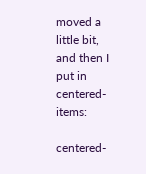moved a little bit, and then I put in centered-items:

centered-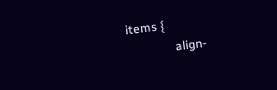items {
                align-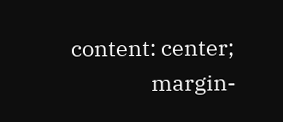content: center;
                margin-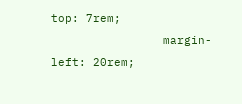top: 7rem;
                margin-left: 20rem;